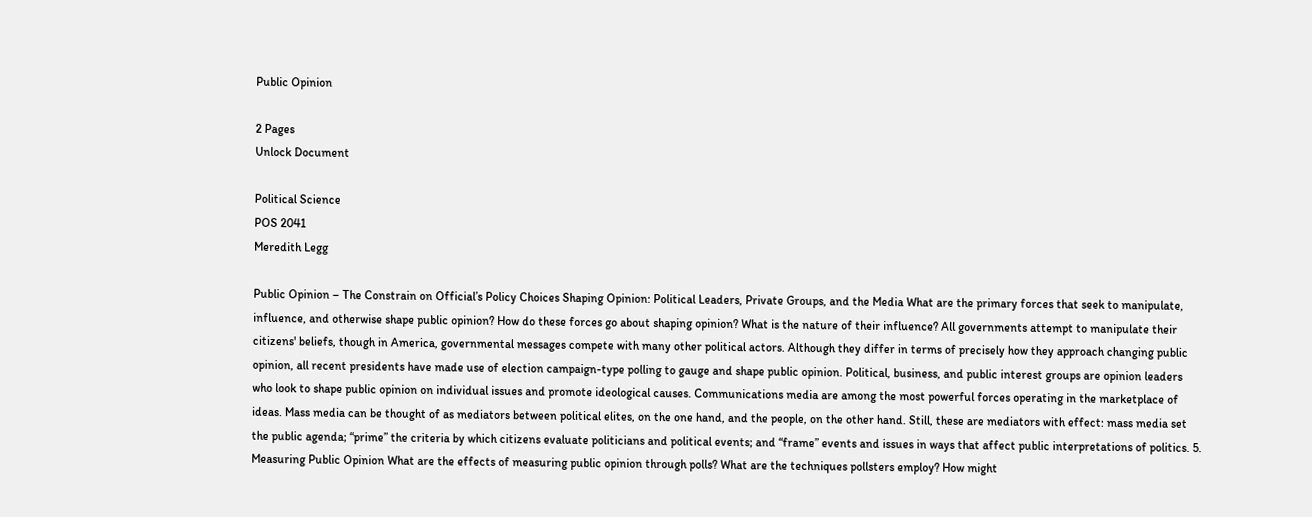Public Opinion

2 Pages
Unlock Document

Political Science
POS 2041
Meredith Legg

Public Opinion – The Constrain on Official’s Policy Choices Shaping Opinion: Political Leaders, Private Groups, and the Media What are the primary forces that seek to manipulate, influence, and otherwise shape public opinion? How do these forces go about shaping opinion? What is the nature of their influence? All governments attempt to manipulate their citizens' beliefs, though in America, governmental messages compete with many other political actors. Although they differ in terms of precisely how they approach changing public opinion, all recent presidents have made use of election campaign-type polling to gauge and shape public opinion. Political, business, and public interest groups are opinion leaders who look to shape public opinion on individual issues and promote ideological causes. Communications media are among the most powerful forces operating in the marketplace of ideas. Mass media can be thought of as mediators between political elites, on the one hand, and the people, on the other hand. Still, these are mediators with effect: mass media set the public agenda; “prime” the criteria by which citizens evaluate politicians and political events; and “frame” events and issues in ways that affect public interpretations of politics. 5. Measuring Public Opinion What are the effects of measuring public opinion through polls? What are the techniques pollsters employ? How might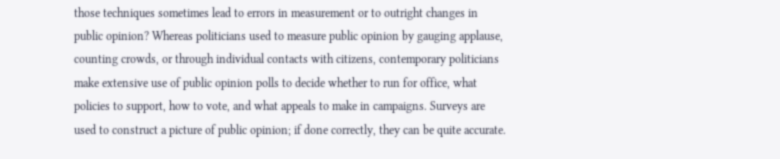those techniques sometimes lead to errors in measurement or to outright changes in public opinion? Whereas politicians used to measure public opinion by gauging applause, counting crowds, or through individual contacts with citizens, contemporary politicians make extensive use of public opinion polls to decide whether to run for office, what policies to support, how to vote, and what appeals to make in campaigns. Surveys are used to construct a picture of public opinion; if done correctly, they can be quite accurate.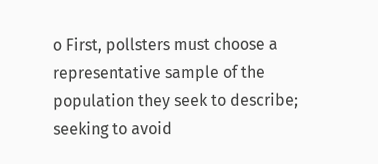o First, pollsters must choose a representative sample of the population they seek to describe; seeking to avoid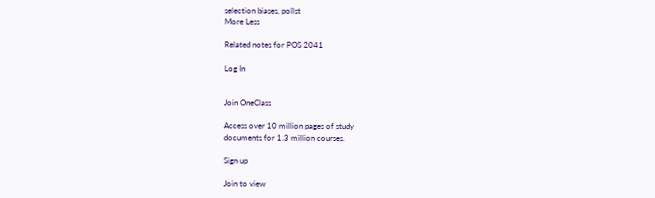selection biases, pollst
More Less

Related notes for POS 2041

Log In


Join OneClass

Access over 10 million pages of study
documents for 1.3 million courses.

Sign up

Join to view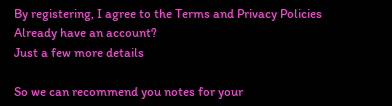By registering, I agree to the Terms and Privacy Policies
Already have an account?
Just a few more details

So we can recommend you notes for your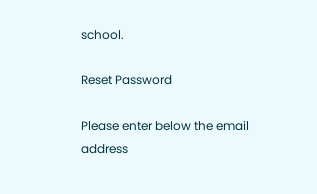school.

Reset Password

Please enter below the email address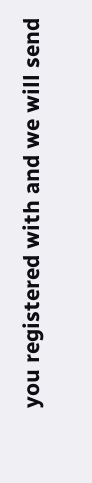you registered with and we will send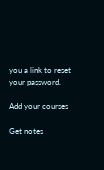you a link to reset your password.

Add your courses

Get notes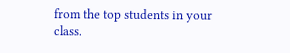from the top students in your class.